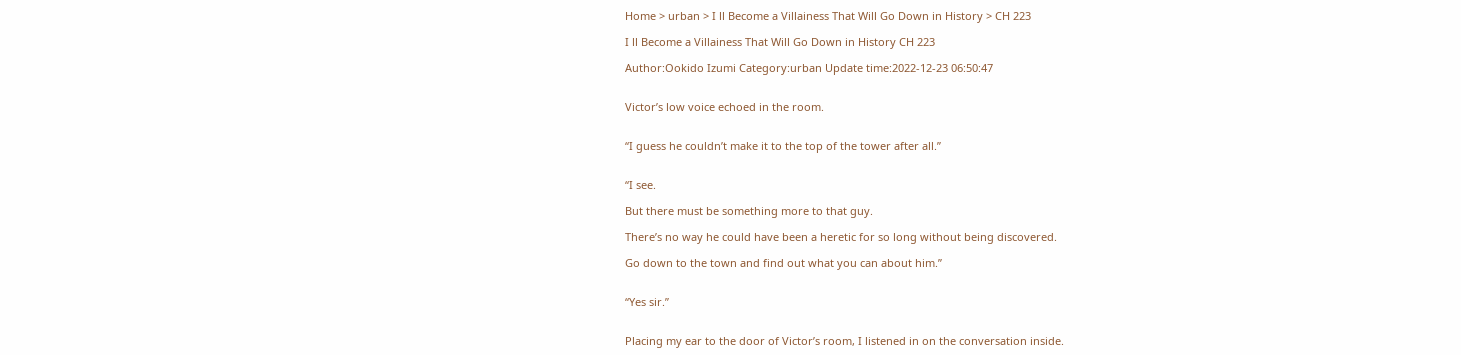Home > urban > I ll Become a Villainess That Will Go Down in History > CH 223

I ll Become a Villainess That Will Go Down in History CH 223

Author:Ookido Izumi Category:urban Update time:2022-12-23 06:50:47


Victor’s low voice echoed in the room.


“I guess he couldn’t make it to the top of the tower after all.”


“I see.

But there must be something more to that guy.

There’s no way he could have been a heretic for so long without being discovered.

Go down to the town and find out what you can about him.”


“Yes sir.”


Placing my ear to the door of Victor’s room, I listened in on the conversation inside.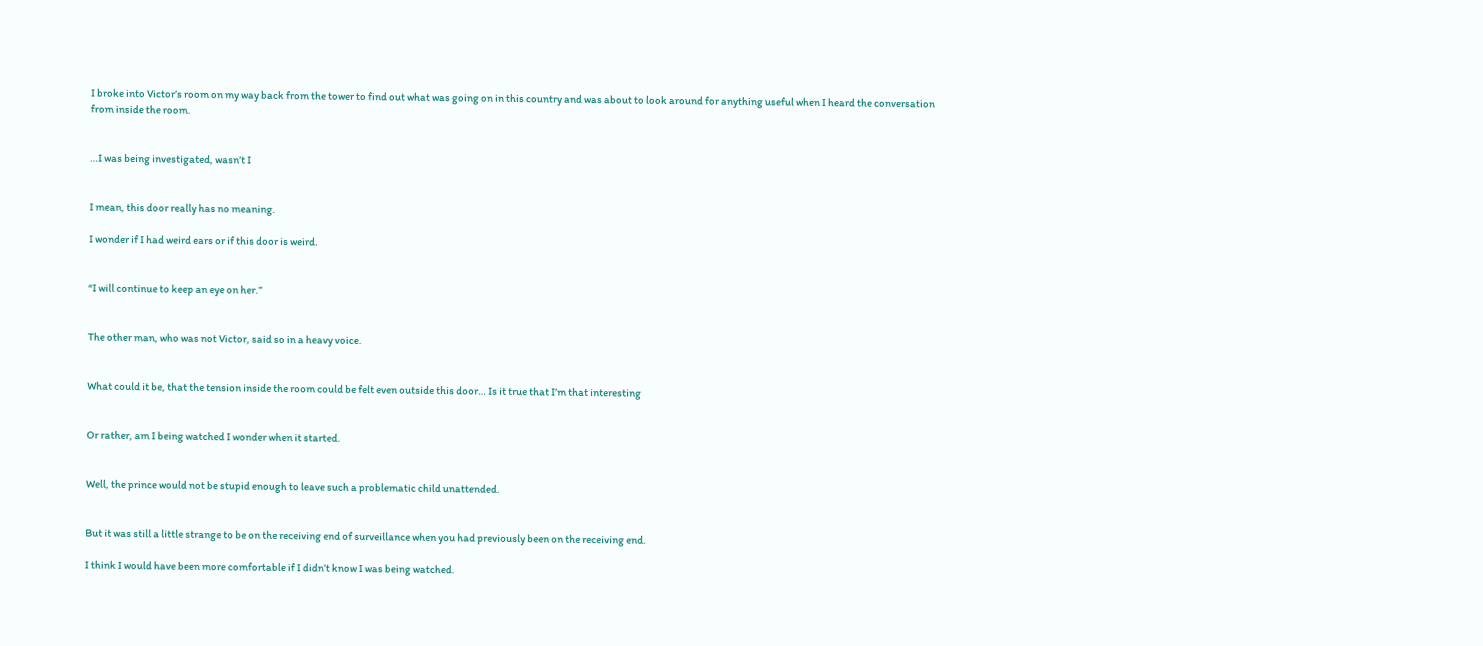I broke into Victor’s room on my way back from the tower to find out what was going on in this country and was about to look around for anything useful when I heard the conversation from inside the room.


…I was being investigated, wasn’t I


I mean, this door really has no meaning.

I wonder if I had weird ears or if this door is weird.


“I will continue to keep an eye on her.”


The other man, who was not Victor, said so in a heavy voice.


What could it be, that the tension inside the room could be felt even outside this door… Is it true that I’m that interesting


Or rather, am I being watched I wonder when it started.


Well, the prince would not be stupid enough to leave such a problematic child unattended.


But it was still a little strange to be on the receiving end of surveillance when you had previously been on the receiving end.

I think I would have been more comfortable if I didn’t know I was being watched.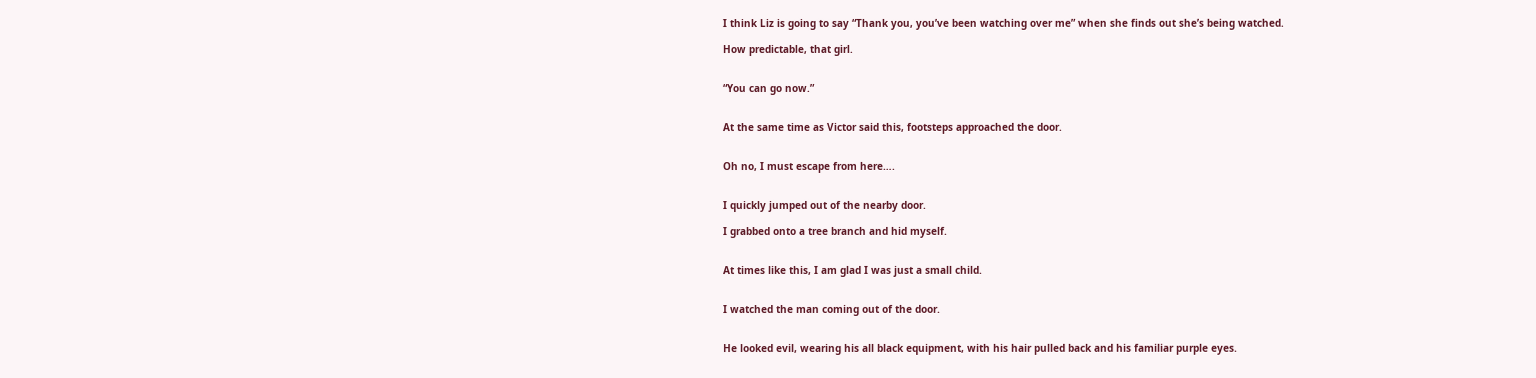I think Liz is going to say “Thank you, you’ve been watching over me” when she finds out she’s being watched.

How predictable, that girl.


“You can go now.”


At the same time as Victor said this, footsteps approached the door.


Oh no, I must escape from here….


I quickly jumped out of the nearby door.

I grabbed onto a tree branch and hid myself.


At times like this, I am glad I was just a small child.


I watched the man coming out of the door.


He looked evil, wearing his all black equipment, with his hair pulled back and his familiar purple eyes.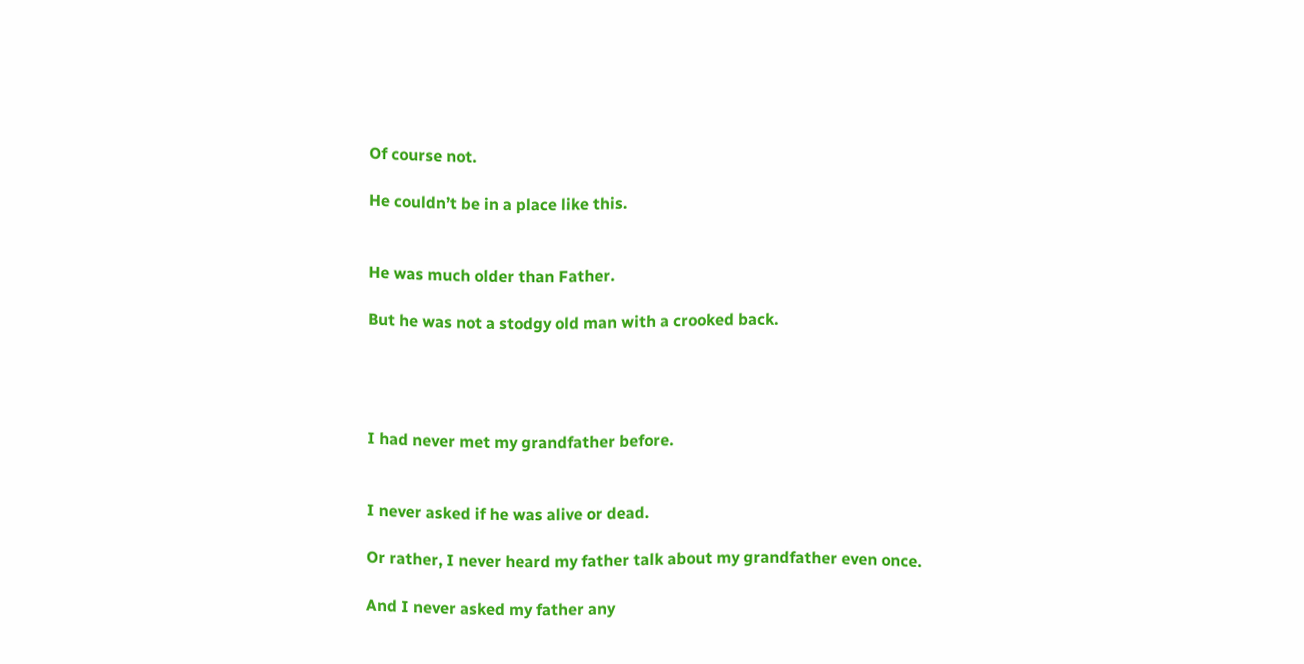Of course not.

He couldn’t be in a place like this.


He was much older than Father.

But he was not a stodgy old man with a crooked back.




I had never met my grandfather before.


I never asked if he was alive or dead.

Or rather, I never heard my father talk about my grandfather even once.

And I never asked my father any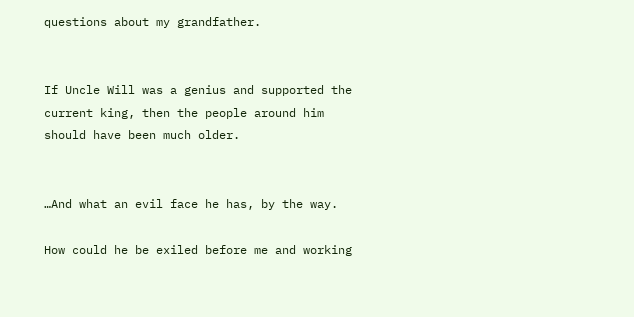questions about my grandfather.


If Uncle Will was a genius and supported the current king, then the people around him should have been much older.


…And what an evil face he has, by the way.

How could he be exiled before me and working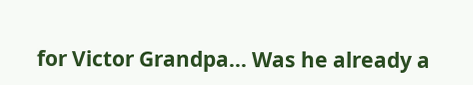for Victor Grandpa… Was he already a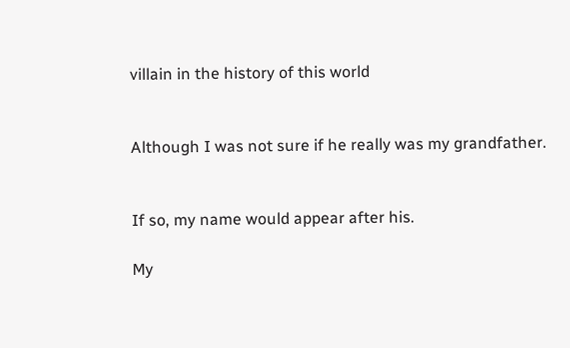villain in the history of this world


Although I was not sure if he really was my grandfather.


If so, my name would appear after his.

My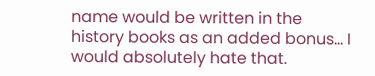name would be written in the history books as an added bonus… I would absolutely hate that.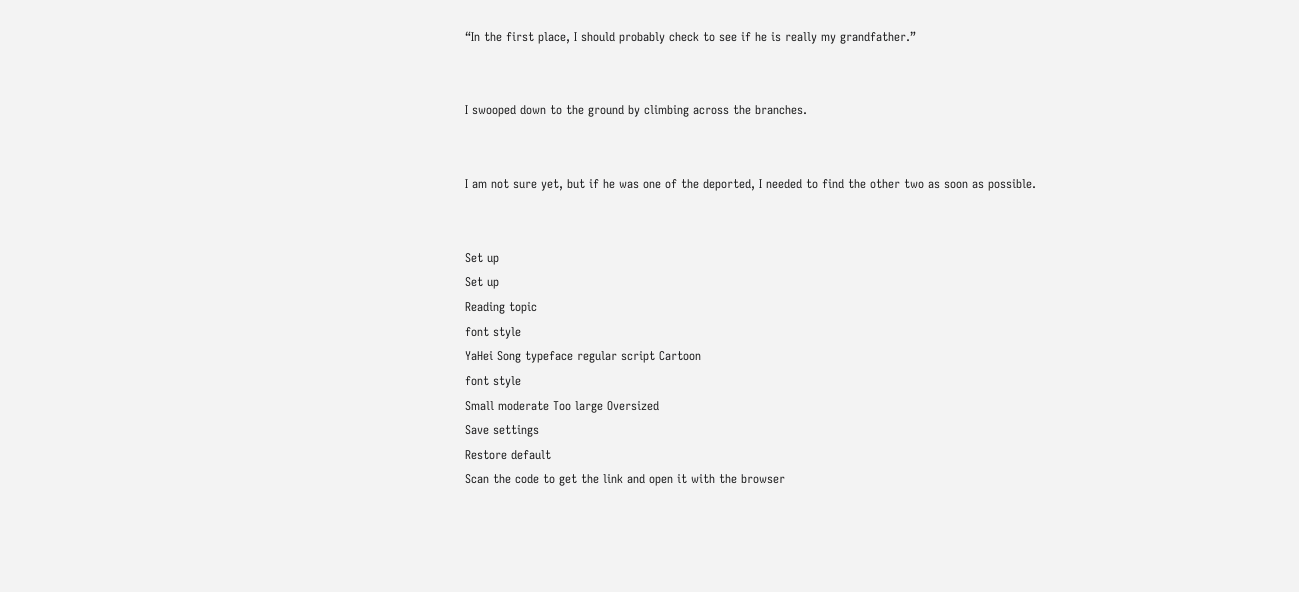“In the first place, I should probably check to see if he is really my grandfather.”


I swooped down to the ground by climbing across the branches.


I am not sure yet, but if he was one of the deported, I needed to find the other two as soon as possible.


Set up
Set up
Reading topic
font style
YaHei Song typeface regular script Cartoon
font style
Small moderate Too large Oversized
Save settings
Restore default
Scan the code to get the link and open it with the browser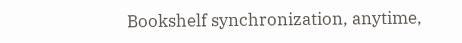Bookshelf synchronization, anytime,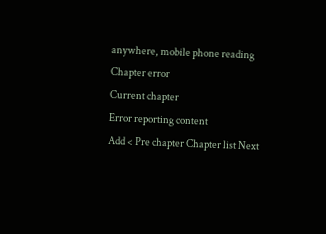anywhere, mobile phone reading
Chapter error
Current chapter
Error reporting content
Add < Pre chapter Chapter list Next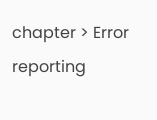chapter > Error reporting